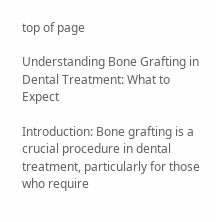top of page

Understanding Bone Grafting in Dental Treatment: What to Expect

Introduction: Bone grafting is a crucial procedure in dental treatment, particularly for those who require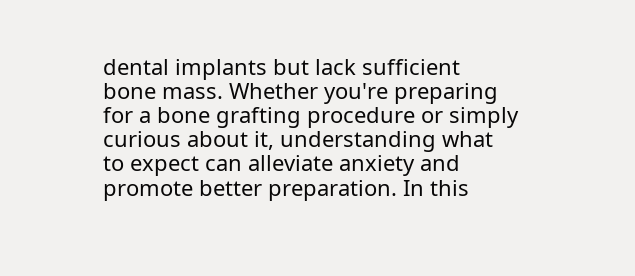dental implants but lack sufficient bone mass. Whether you're preparing for a bone grafting procedure or simply curious about it, understanding what to expect can alleviate anxiety and promote better preparation. In this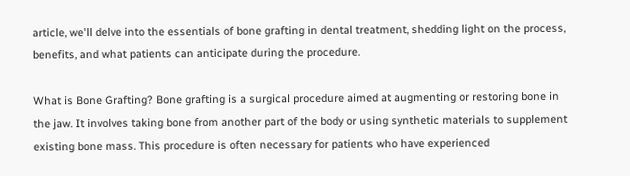article, we'll delve into the essentials of bone grafting in dental treatment, shedding light on the process, benefits, and what patients can anticipate during the procedure.

What is Bone Grafting? Bone grafting is a surgical procedure aimed at augmenting or restoring bone in the jaw. It involves taking bone from another part of the body or using synthetic materials to supplement existing bone mass. This procedure is often necessary for patients who have experienced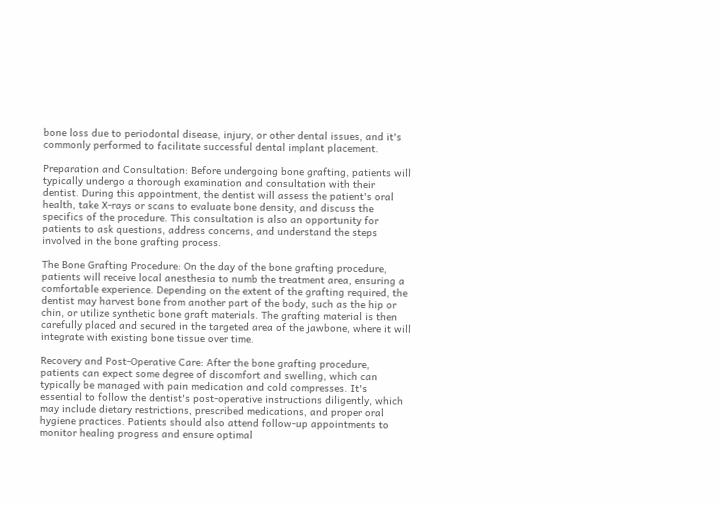bone loss due to periodontal disease, injury, or other dental issues, and it's commonly performed to facilitate successful dental implant placement.

Preparation and Consultation: Before undergoing bone grafting, patients will typically undergo a thorough examination and consultation with their dentist. During this appointment, the dentist will assess the patient's oral health, take X-rays or scans to evaluate bone density, and discuss the specifics of the procedure. This consultation is also an opportunity for patients to ask questions, address concerns, and understand the steps involved in the bone grafting process.

The Bone Grafting Procedure: On the day of the bone grafting procedure, patients will receive local anesthesia to numb the treatment area, ensuring a comfortable experience. Depending on the extent of the grafting required, the dentist may harvest bone from another part of the body, such as the hip or chin, or utilize synthetic bone graft materials. The grafting material is then carefully placed and secured in the targeted area of the jawbone, where it will integrate with existing bone tissue over time.

Recovery and Post-Operative Care: After the bone grafting procedure, patients can expect some degree of discomfort and swelling, which can typically be managed with pain medication and cold compresses. It's essential to follow the dentist's post-operative instructions diligently, which may include dietary restrictions, prescribed medications, and proper oral hygiene practices. Patients should also attend follow-up appointments to monitor healing progress and ensure optimal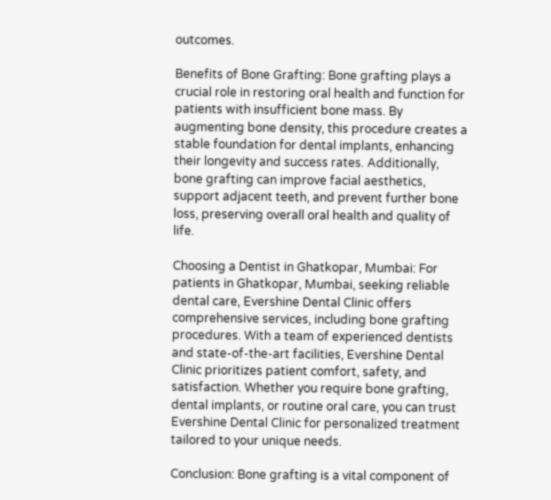outcomes.

Benefits of Bone Grafting: Bone grafting plays a crucial role in restoring oral health and function for patients with insufficient bone mass. By augmenting bone density, this procedure creates a stable foundation for dental implants, enhancing their longevity and success rates. Additionally, bone grafting can improve facial aesthetics, support adjacent teeth, and prevent further bone loss, preserving overall oral health and quality of life.

Choosing a Dentist in Ghatkopar, Mumbai: For patients in Ghatkopar, Mumbai, seeking reliable dental care, Evershine Dental Clinic offers comprehensive services, including bone grafting procedures. With a team of experienced dentists and state-of-the-art facilities, Evershine Dental Clinic prioritizes patient comfort, safety, and satisfaction. Whether you require bone grafting, dental implants, or routine oral care, you can trust Evershine Dental Clinic for personalized treatment tailored to your unique needs.

Conclusion: Bone grafting is a vital component of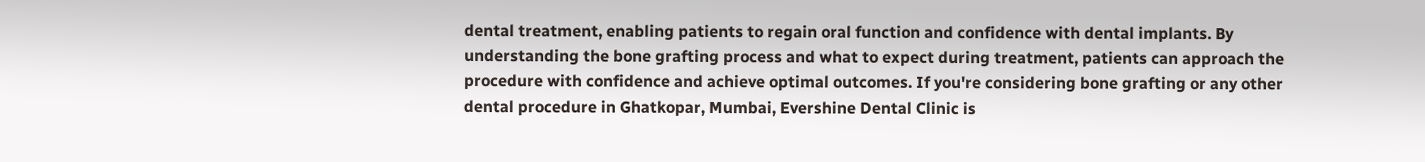dental treatment, enabling patients to regain oral function and confidence with dental implants. By understanding the bone grafting process and what to expect during treatment, patients can approach the procedure with confidence and achieve optimal outcomes. If you're considering bone grafting or any other dental procedure in Ghatkopar, Mumbai, Evershine Dental Clinic is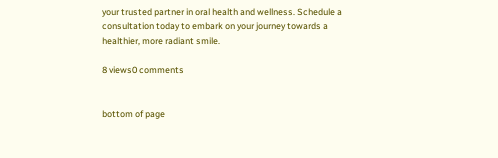your trusted partner in oral health and wellness. Schedule a consultation today to embark on your journey towards a healthier, more radiant smile.

8 views0 comments


bottom of page